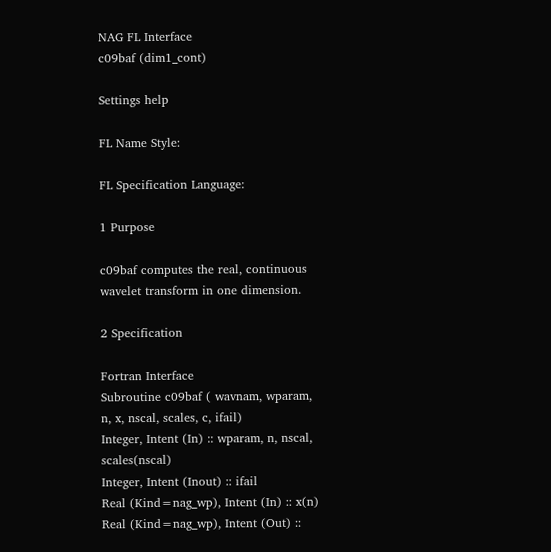NAG FL Interface
c09baf (dim1_cont)

Settings help

FL Name Style:

FL Specification Language:

1 Purpose

c09baf computes the real, continuous wavelet transform in one dimension.

2 Specification

Fortran Interface
Subroutine c09baf ( wavnam, wparam, n, x, nscal, scales, c, ifail)
Integer, Intent (In) :: wparam, n, nscal, scales(nscal)
Integer, Intent (Inout) :: ifail
Real (Kind=nag_wp), Intent (In) :: x(n)
Real (Kind=nag_wp), Intent (Out) ::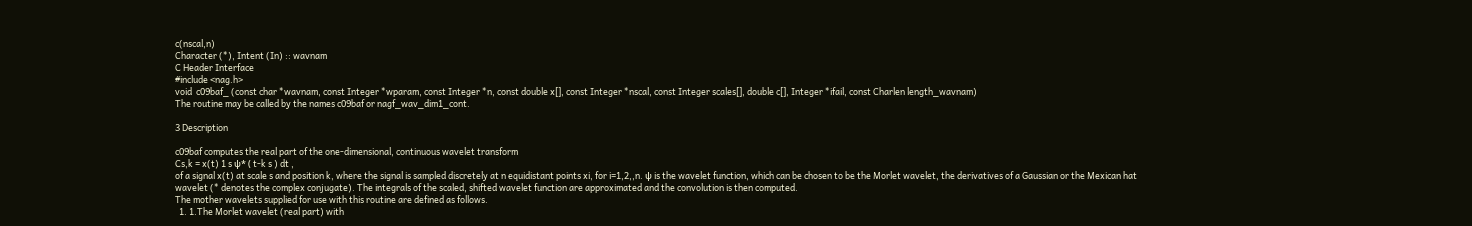c(nscal,n)
Character (*), Intent (In) :: wavnam
C Header Interface
#include <nag.h>
void  c09baf_ (const char *wavnam, const Integer *wparam, const Integer *n, const double x[], const Integer *nscal, const Integer scales[], double c[], Integer *ifail, const Charlen length_wavnam)
The routine may be called by the names c09baf or nagf_wav_dim1_cont.

3 Description

c09baf computes the real part of the one-dimensional, continuous wavelet transform
Cs,k = x(t) 1 s ψ* ( t-k s ) dt ,
of a signal x(t) at scale s and position k, where the signal is sampled discretely at n equidistant points xi, for i=1,2,,n. ψ is the wavelet function, which can be chosen to be the Morlet wavelet, the derivatives of a Gaussian or the Mexican hat wavelet (* denotes the complex conjugate). The integrals of the scaled, shifted wavelet function are approximated and the convolution is then computed.
The mother wavelets supplied for use with this routine are defined as follows.
  1. 1.The Morlet wavelet (real part) with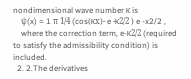nondimensional wave number κ is
    ψ(x) = 1 π 1/4 (cos(κx)- e -κ2/2 ) e -x2/2 ,
    where the correction term, e-κ2/2 (required to satisfy the admissibility condition) is included.
  2. 2.The derivatives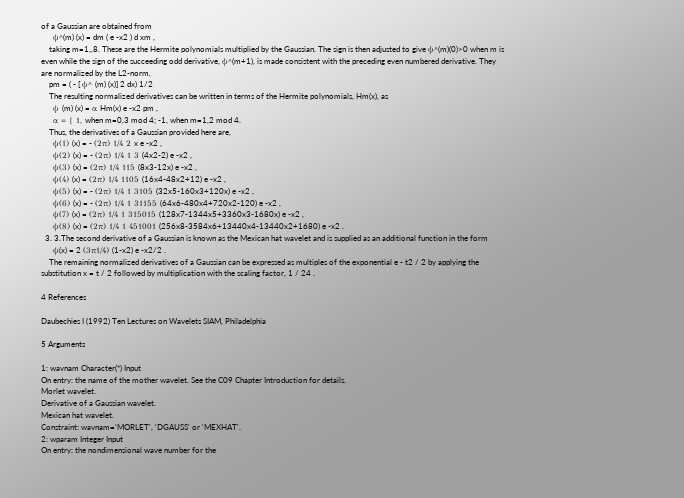of a Gaussian are obtained from
    ψ^(m) (x) = dm ( e -x2 ) d xm ,
    taking m=1,,8. These are the Hermite polynomials multiplied by the Gaussian. The sign is then adjusted to give ψ^(m)(0)>0 when m is even while the sign of the succeeding odd derivative, ψ^(m+1), is made consistent with the preceding even numbered derivative. They are normalized by the L2-norm,
    pm = ( - [ ψ^ (m) (x)] 2 dx) 1/2
    The resulting normalized derivatives can be written in terms of the Hermite polynomials, Hm(x), as
    ψ (m) (x) = α Hm(x) e -x2 pm ,
    α = { 1, when m=0,3 mod 4; -1, when m=1,2 mod 4.
    Thus, the derivatives of a Gaussian provided here are,
    ψ(1) (x) = - (2π) 1/4 2 x e -x2 ,
    ψ(2) (x) = - (2π) 1/4 1 3 (4x2-2) e -x2 ,
    ψ(3) (x) = (2π) 1/4 115 (8x3-12x) e -x2 ,
    ψ(4) (x) = (2π) 1/4 1105 (16x4-48x2+12) e -x2 ,
    ψ(5) (x) = - (2π) 1/4 1 3105 (32x5-160x3+120x) e -x2 ,
    ψ(6) (x) = - (2π) 1/4 1 31155 (64x6-480x4+720x2-120) e -x2 ,
    ψ(7) (x) = (2π) 1/4 1 315015 (128x7-1344x5+3360x3-1680x) e -x2 ,
    ψ(8) (x) = (2π) 1/4 1 451001 (256x8-3584x6+13440x4-13440x2+1680) e -x2 .
  3. 3.The second derivative of a Gaussian is known as the Mexican hat wavelet and is supplied as an additional function in the form
    ψ(x) = 2 (3π1/4) (1-x2) e -x2/2 .
    The remaining normalized derivatives of a Gaussian can be expressed as multiples of the exponential e - t2 / 2 by applying the substitution x = t / 2 followed by multiplication with the scaling factor, 1 / 24 .

4 References

Daubechies I (1992) Ten Lectures on Wavelets SIAM, Philadelphia

5 Arguments

1: wavnam Character(*) Input
On entry: the name of the mother wavelet. See the C09 Chapter Introduction for details.
Morlet wavelet.
Derivative of a Gaussian wavelet.
Mexican hat wavelet.
Constraint: wavnam='MORLET', 'DGAUSS' or 'MEXHAT'.
2: wparam Integer Input
On entry: the nondimensional wave number for the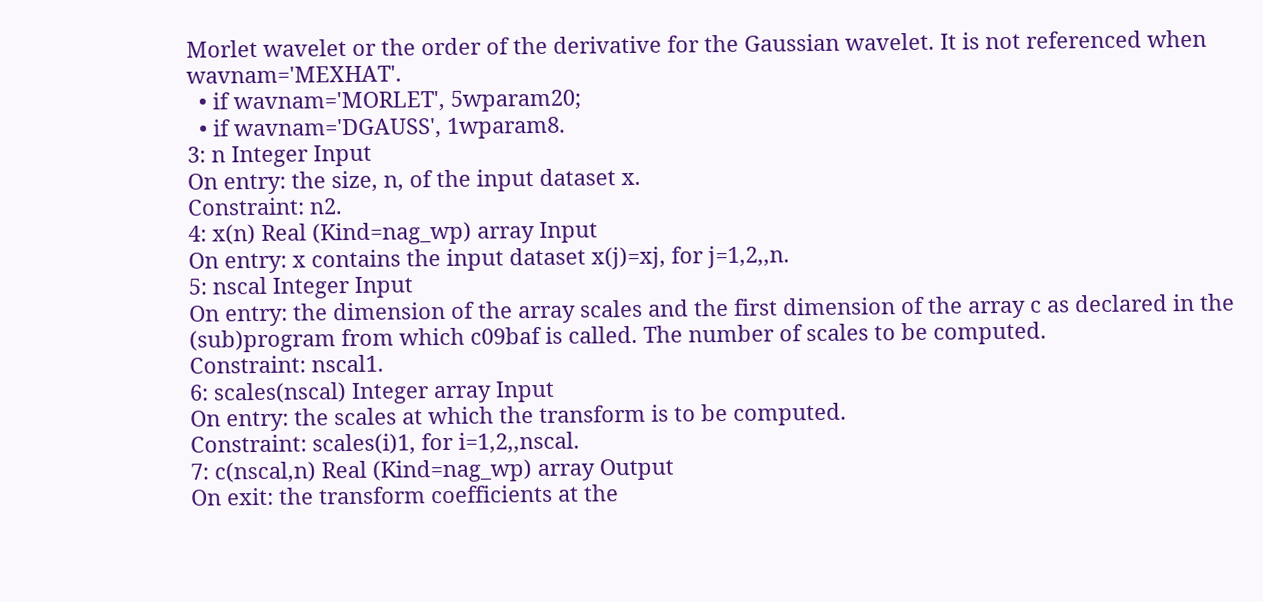Morlet wavelet or the order of the derivative for the Gaussian wavelet. It is not referenced when wavnam='MEXHAT'.
  • if wavnam='MORLET', 5wparam20;
  • if wavnam='DGAUSS', 1wparam8.
3: n Integer Input
On entry: the size, n, of the input dataset x.
Constraint: n2.
4: x(n) Real (Kind=nag_wp) array Input
On entry: x contains the input dataset x(j)=xj, for j=1,2,,n.
5: nscal Integer Input
On entry: the dimension of the array scales and the first dimension of the array c as declared in the (sub)program from which c09baf is called. The number of scales to be computed.
Constraint: nscal1.
6: scales(nscal) Integer array Input
On entry: the scales at which the transform is to be computed.
Constraint: scales(i)1, for i=1,2,,nscal.
7: c(nscal,n) Real (Kind=nag_wp) array Output
On exit: the transform coefficients at the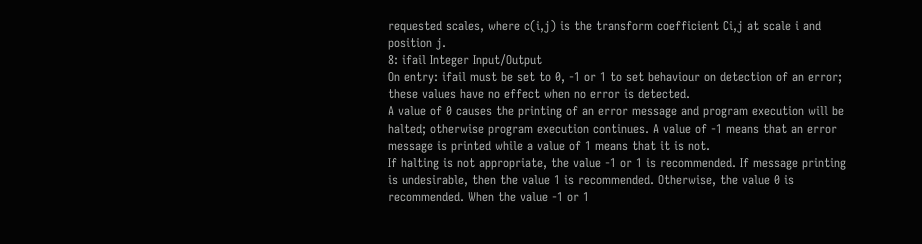requested scales, where c(i,j) is the transform coefficient Ci,j at scale i and position j.
8: ifail Integer Input/Output
On entry: ifail must be set to 0, -1 or 1 to set behaviour on detection of an error; these values have no effect when no error is detected.
A value of 0 causes the printing of an error message and program execution will be halted; otherwise program execution continues. A value of -1 means that an error message is printed while a value of 1 means that it is not.
If halting is not appropriate, the value -1 or 1 is recommended. If message printing is undesirable, then the value 1 is recommended. Otherwise, the value 0 is recommended. When the value -1 or 1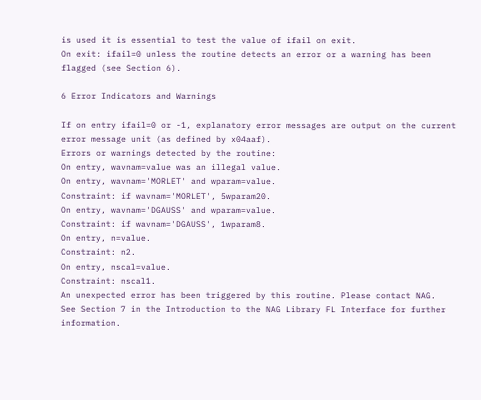is used it is essential to test the value of ifail on exit.
On exit: ifail=0 unless the routine detects an error or a warning has been flagged (see Section 6).

6 Error Indicators and Warnings

If on entry ifail=0 or -1, explanatory error messages are output on the current error message unit (as defined by x04aaf).
Errors or warnings detected by the routine:
On entry, wavnam=value was an illegal value.
On entry, wavnam='MORLET' and wparam=value.
Constraint: if wavnam='MORLET', 5wparam20.
On entry, wavnam='DGAUSS' and wparam=value.
Constraint: if wavnam='DGAUSS', 1wparam8.
On entry, n=value.
Constraint: n2.
On entry, nscal=value.
Constraint: nscal1.
An unexpected error has been triggered by this routine. Please contact NAG.
See Section 7 in the Introduction to the NAG Library FL Interface for further information.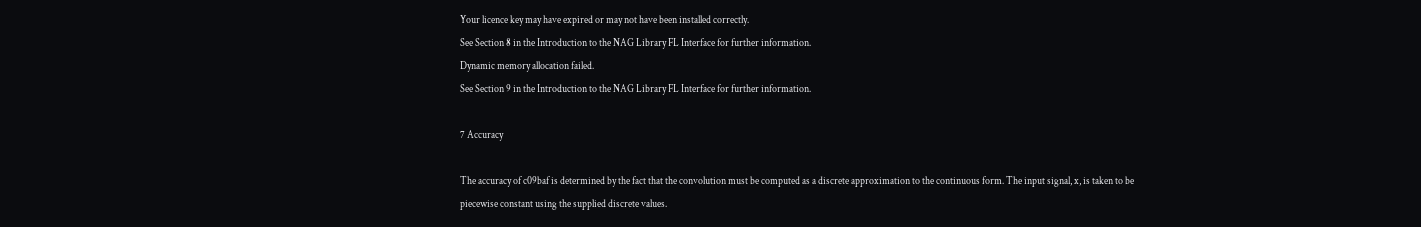Your licence key may have expired or may not have been installed correctly.
See Section 8 in the Introduction to the NAG Library FL Interface for further information.
Dynamic memory allocation failed.
See Section 9 in the Introduction to the NAG Library FL Interface for further information.

7 Accuracy

The accuracy of c09baf is determined by the fact that the convolution must be computed as a discrete approximation to the continuous form. The input signal, x, is taken to be piecewise constant using the supplied discrete values.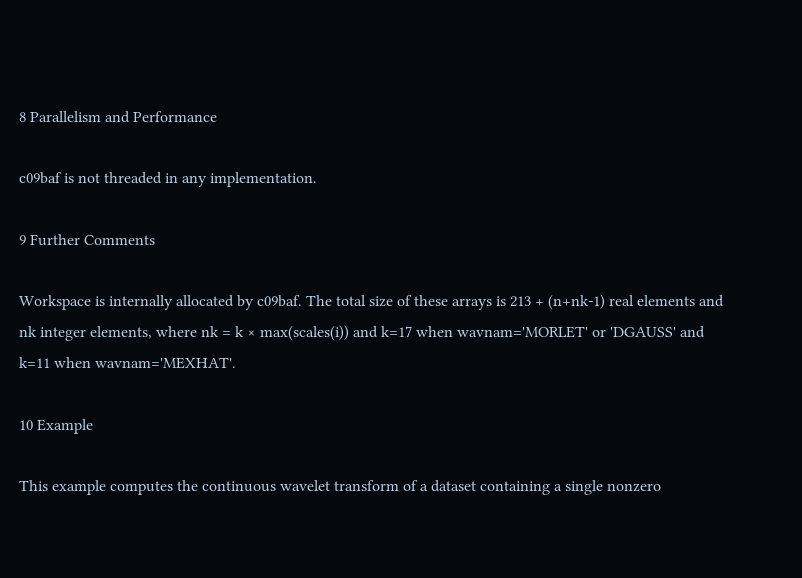8 Parallelism and Performance

c09baf is not threaded in any implementation.

9 Further Comments

Workspace is internally allocated by c09baf. The total size of these arrays is 213 + (n+nk-1) real elements and nk integer elements, where nk = k × max(scales(i)) and k=17 when wavnam='MORLET' or 'DGAUSS' and k=11 when wavnam='MEXHAT'.

10 Example

This example computes the continuous wavelet transform of a dataset containing a single nonzero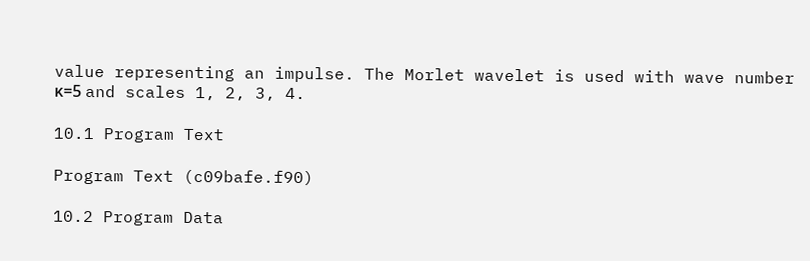value representing an impulse. The Morlet wavelet is used with wave number κ=5 and scales 1, 2, 3, 4.

10.1 Program Text

Program Text (c09bafe.f90)

10.2 Program Data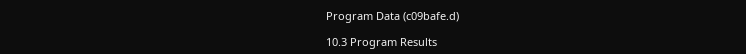Program Data (c09bafe.d)

10.3 Program Results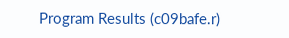Program Results (c09bafe.r)